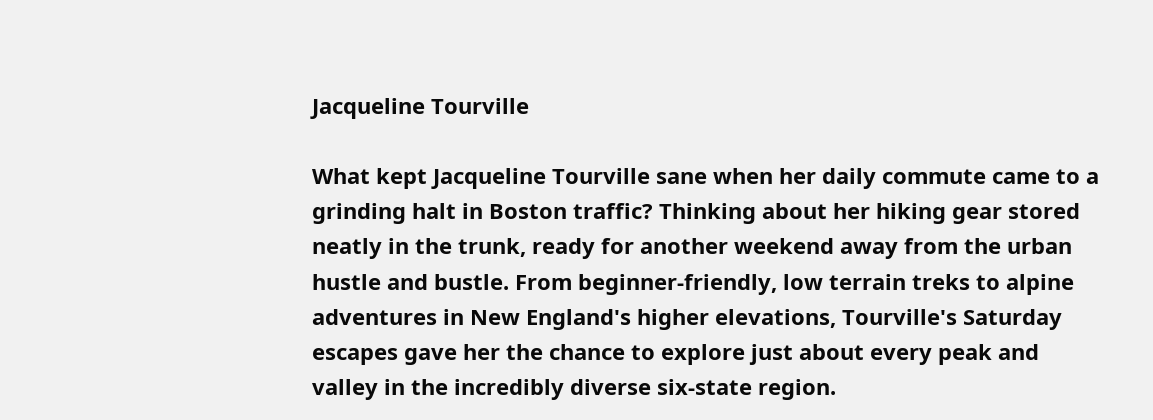Jacqueline Tourville

What kept Jacqueline Tourville sane when her daily commute came to a grinding halt in Boston traffic? Thinking about her hiking gear stored neatly in the trunk, ready for another weekend away from the urban hustle and bustle. From beginner-friendly, low terrain treks to alpine adventures in New England's higher elevations, Tourville's Saturday escapes gave her the chance to explore just about every peak and valley in the incredibly diverse six-state region.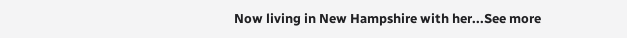Now living in New Hampshire with her...See more